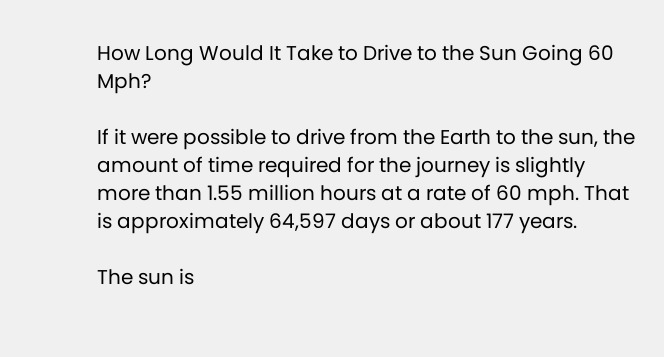How Long Would It Take to Drive to the Sun Going 60 Mph?

If it were possible to drive from the Earth to the sun, the amount of time required for the journey is slightly more than 1.55 million hours at a rate of 60 mph. That is approximately 64,597 days or about 177 years.

The sun is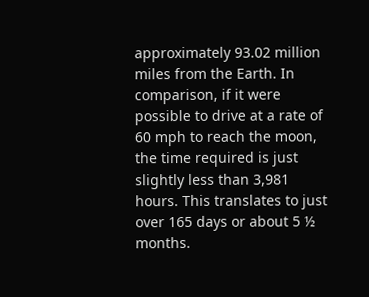approximately 93.02 million miles from the Earth. In comparison, if it were possible to drive at a rate of 60 mph to reach the moon, the time required is just slightly less than 3,981 hours. This translates to just over 165 days or about 5 ½ months.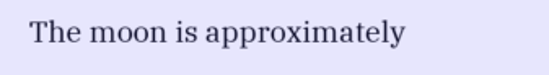The moon is approximately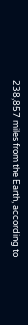238,857 miles from the Earth, according to